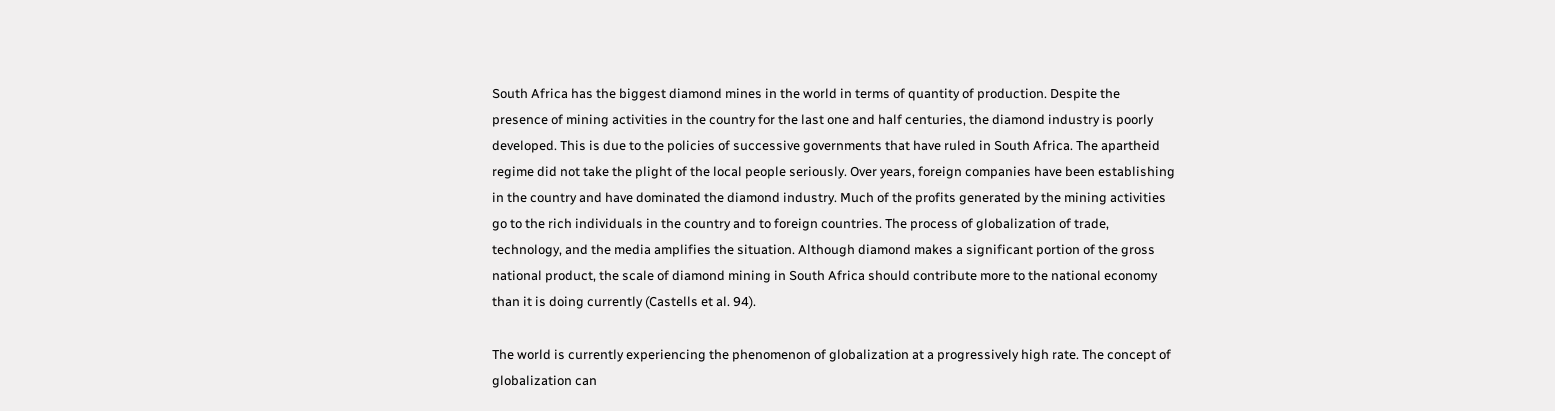South Africa has the biggest diamond mines in the world in terms of quantity of production. Despite the presence of mining activities in the country for the last one and half centuries, the diamond industry is poorly developed. This is due to the policies of successive governments that have ruled in South Africa. The apartheid regime did not take the plight of the local people seriously. Over years, foreign companies have been establishing in the country and have dominated the diamond industry. Much of the profits generated by the mining activities go to the rich individuals in the country and to foreign countries. The process of globalization of trade, technology, and the media amplifies the situation. Although diamond makes a significant portion of the gross national product, the scale of diamond mining in South Africa should contribute more to the national economy than it is doing currently (Castells et al. 94).

The world is currently experiencing the phenomenon of globalization at a progressively high rate. The concept of globalization can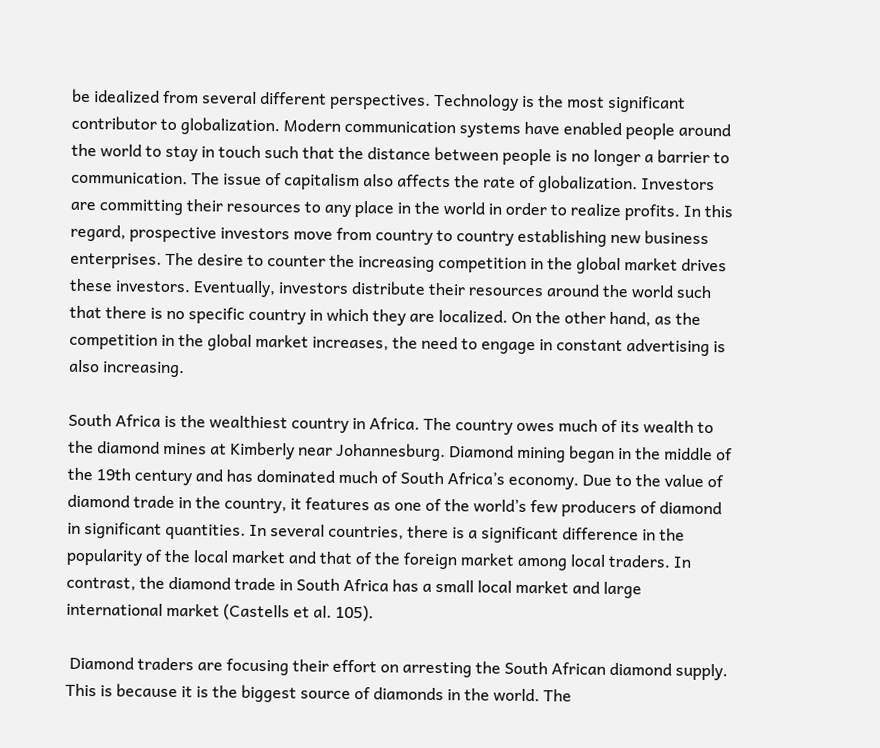be idealized from several different perspectives. Technology is the most significant contributor to globalization. Modern communication systems have enabled people around the world to stay in touch such that the distance between people is no longer a barrier to communication. The issue of capitalism also affects the rate of globalization. Investors are committing their resources to any place in the world in order to realize profits. In this regard, prospective investors move from country to country establishing new business enterprises. The desire to counter the increasing competition in the global market drives these investors. Eventually, investors distribute their resources around the world such that there is no specific country in which they are localized. On the other hand, as the competition in the global market increases, the need to engage in constant advertising is also increasing.

South Africa is the wealthiest country in Africa. The country owes much of its wealth to the diamond mines at Kimberly near Johannesburg. Diamond mining began in the middle of the 19th century and has dominated much of South Africa’s economy. Due to the value of diamond trade in the country, it features as one of the world’s few producers of diamond in significant quantities. In several countries, there is a significant difference in the popularity of the local market and that of the foreign market among local traders. In contrast, the diamond trade in South Africa has a small local market and large international market (Castells et al. 105).

 Diamond traders are focusing their effort on arresting the South African diamond supply. This is because it is the biggest source of diamonds in the world. The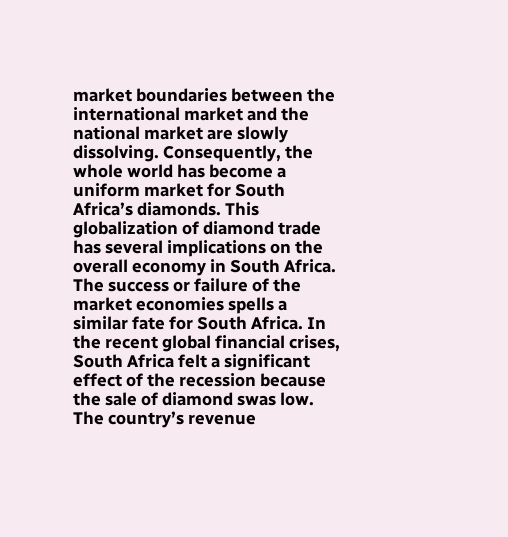market boundaries between the international market and the national market are slowly dissolving. Consequently, the whole world has become a uniform market for South Africa’s diamonds. This globalization of diamond trade has several implications on the overall economy in South Africa. The success or failure of the market economies spells a similar fate for South Africa. In the recent global financial crises, South Africa felt a significant effect of the recession because the sale of diamond swas low. The country’s revenue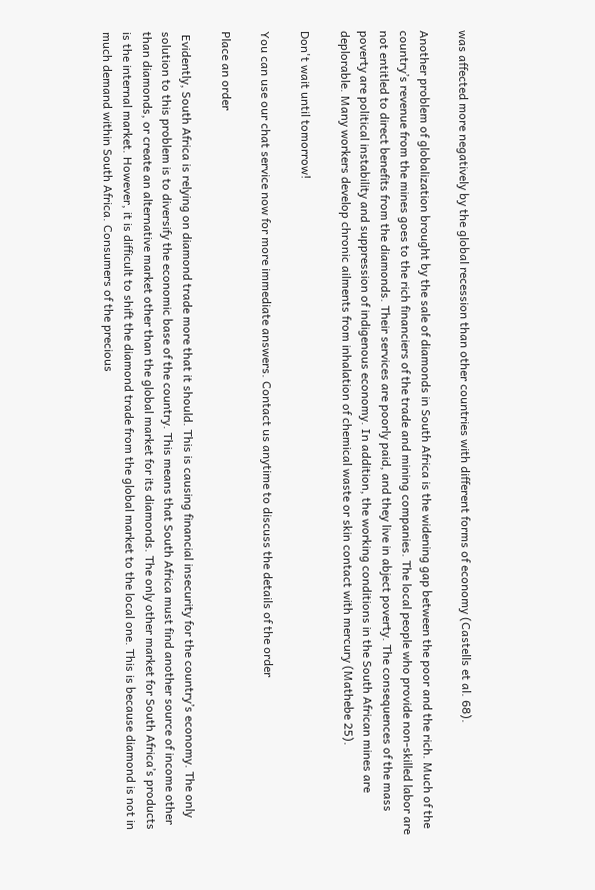was affected more negatively by the global recession than other countries with different forms of economy (Castells et al. 68).

Another problem of globalization brought by the sale of diamonds in South Africa is the widening gap between the poor and the rich. Much of the country’s revenue from the mines goes to the rich financiers of the trade and mining companies. The local people who provide non-skilled labor are not entitled to direct benefits from the diamonds. Their services are poorly paid, and they live in abject poverty. The consequences of the mass poverty are political instability and suppression of indigenous economy. In addition, the working conditions in the South African mines are deplorable. Many workers develop chronic ailments from inhalation of chemical waste or skin contact with mercury (Mathebe 25).

Don't wait until tomorrow!

You can use our chat service now for more immediate answers. Contact us anytime to discuss the details of the order

Place an order

 Evidently, South Africa is relying on diamond trade more that it should. This is causing financial insecurity for the country’s economy. The only solution to this problem is to diversify the economic base of the country. This means that South Africa must find another source of income other than diamonds, or create an alternative market other than the global market for its diamonds. The only other market for South Africa’s products is the internal market. However, it is difficult to shift the diamond trade from the global market to the local one. This is because diamond is not in much demand within South Africa. Consumers of the precious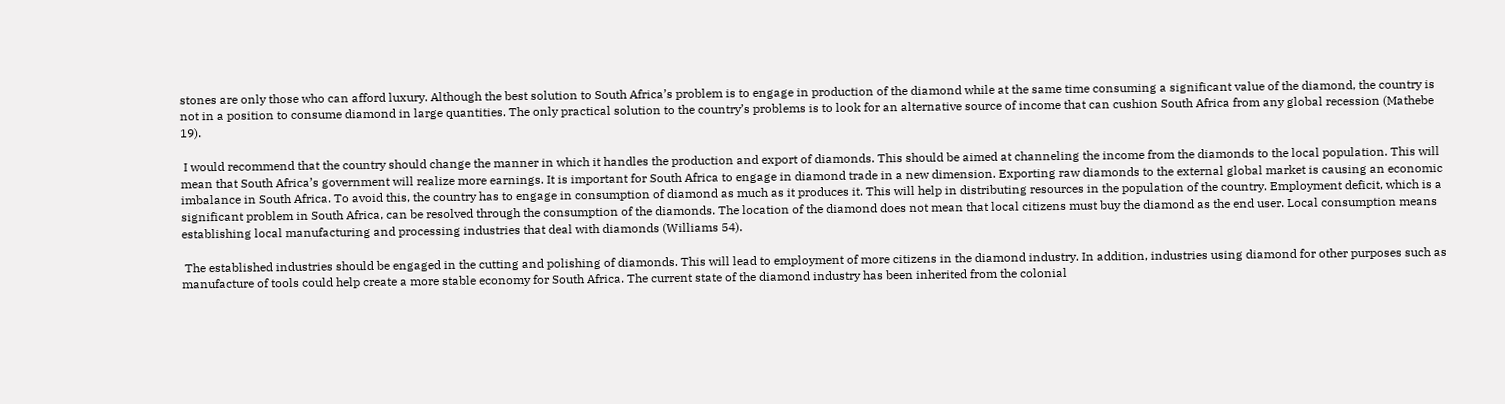stones are only those who can afford luxury. Although the best solution to South Africa’s problem is to engage in production of the diamond while at the same time consuming a significant value of the diamond, the country is not in a position to consume diamond in large quantities. The only practical solution to the country’s problems is to look for an alternative source of income that can cushion South Africa from any global recession (Mathebe 19).

 I would recommend that the country should change the manner in which it handles the production and export of diamonds. This should be aimed at channeling the income from the diamonds to the local population. This will mean that South Africa’s government will realize more earnings. It is important for South Africa to engage in diamond trade in a new dimension. Exporting raw diamonds to the external global market is causing an economic imbalance in South Africa. To avoid this, the country has to engage in consumption of diamond as much as it produces it. This will help in distributing resources in the population of the country. Employment deficit, which is a significant problem in South Africa, can be resolved through the consumption of the diamonds. The location of the diamond does not mean that local citizens must buy the diamond as the end user. Local consumption means establishing local manufacturing and processing industries that deal with diamonds (Williams 54).

 The established industries should be engaged in the cutting and polishing of diamonds. This will lead to employment of more citizens in the diamond industry. In addition, industries using diamond for other purposes such as manufacture of tools could help create a more stable economy for South Africa. The current state of the diamond industry has been inherited from the colonial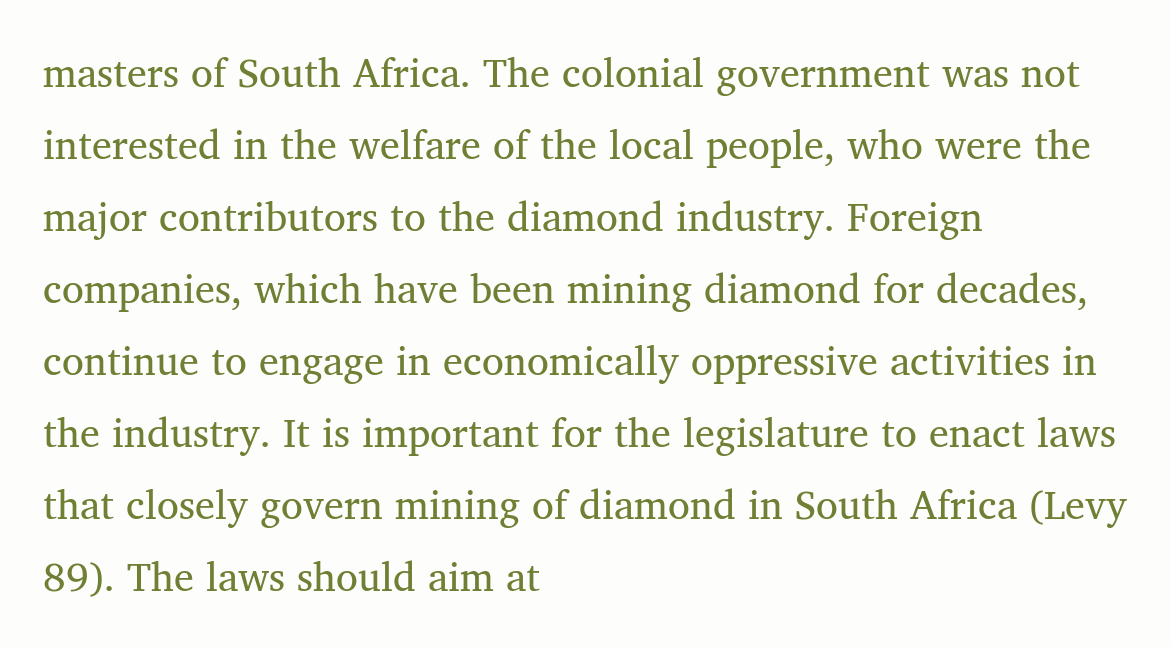masters of South Africa. The colonial government was not interested in the welfare of the local people, who were the major contributors to the diamond industry. Foreign companies, which have been mining diamond for decades, continue to engage in economically oppressive activities in the industry. It is important for the legislature to enact laws that closely govern mining of diamond in South Africa (Levy 89). The laws should aim at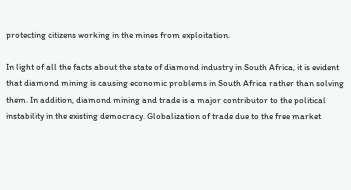protecting citizens working in the mines from exploitation.

In light of all the facts about the state of diamond industry in South Africa, it is evident that diamond mining is causing economic problems in South Africa rather than solving them. In addition, diamond mining and trade is a major contributor to the political instability in the existing democracy. Globalization of trade due to the free market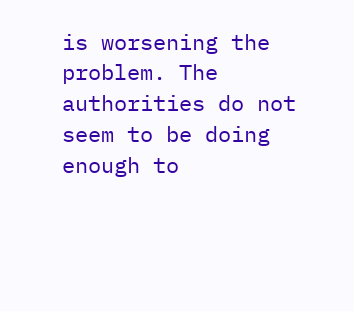is worsening the problem. The authorities do not seem to be doing enough to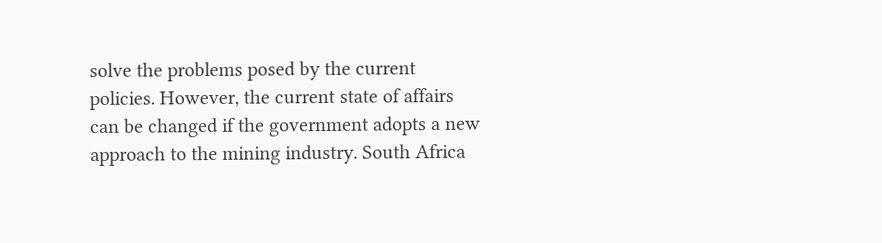solve the problems posed by the current policies. However, the current state of affairs can be changed if the government adopts a new approach to the mining industry. South Africa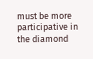must be more participative in the diamond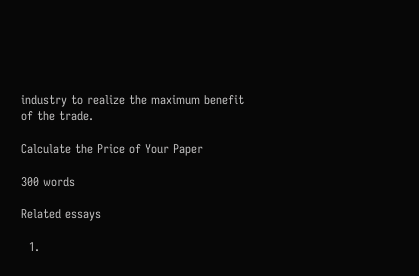industry to realize the maximum benefit of the trade.

Calculate the Price of Your Paper

300 words

Related essays

  1.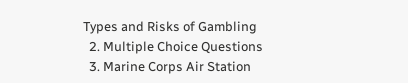Types and Risks of Gambling
  2. Multiple Choice Questions
  3. Marine Corps Air Station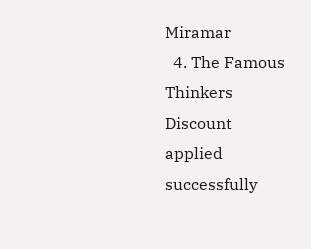Miramar
  4. The Famous Thinkers
Discount applied successfully